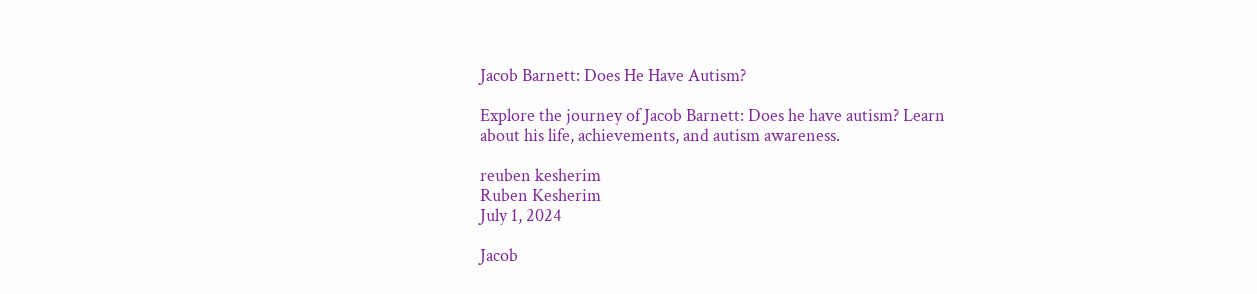Jacob Barnett: Does He Have Autism?

Explore the journey of Jacob Barnett: Does he have autism? Learn about his life, achievements, and autism awareness.

reuben kesherim
Ruben Kesherim
July 1, 2024

Jacob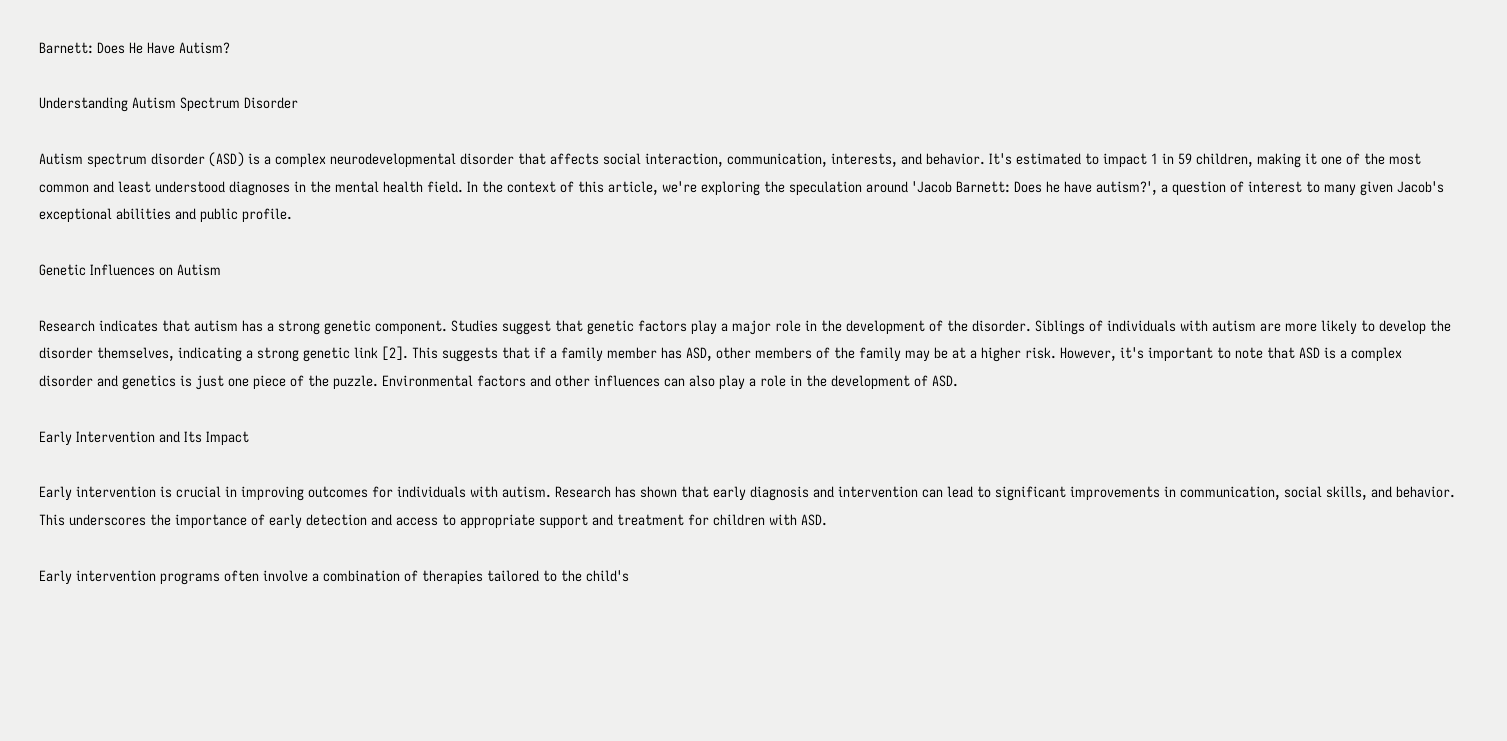Barnett: Does He Have Autism?

Understanding Autism Spectrum Disorder

Autism spectrum disorder (ASD) is a complex neurodevelopmental disorder that affects social interaction, communication, interests, and behavior. It's estimated to impact 1 in 59 children, making it one of the most common and least understood diagnoses in the mental health field. In the context of this article, we're exploring the speculation around 'Jacob Barnett: Does he have autism?', a question of interest to many given Jacob's exceptional abilities and public profile.

Genetic Influences on Autism

Research indicates that autism has a strong genetic component. Studies suggest that genetic factors play a major role in the development of the disorder. Siblings of individuals with autism are more likely to develop the disorder themselves, indicating a strong genetic link [2]. This suggests that if a family member has ASD, other members of the family may be at a higher risk. However, it's important to note that ASD is a complex disorder and genetics is just one piece of the puzzle. Environmental factors and other influences can also play a role in the development of ASD.

Early Intervention and Its Impact

Early intervention is crucial in improving outcomes for individuals with autism. Research has shown that early diagnosis and intervention can lead to significant improvements in communication, social skills, and behavior. This underscores the importance of early detection and access to appropriate support and treatment for children with ASD.

Early intervention programs often involve a combination of therapies tailored to the child's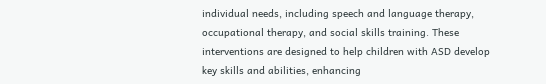individual needs, including speech and language therapy, occupational therapy, and social skills training. These interventions are designed to help children with ASD develop key skills and abilities, enhancing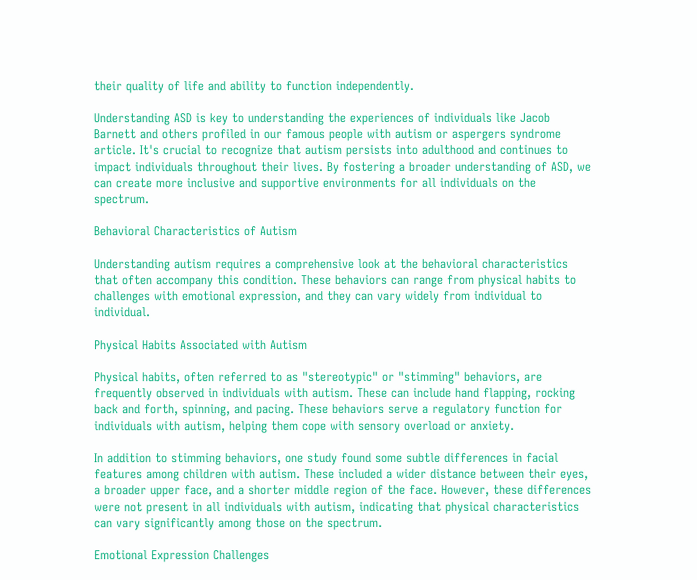their quality of life and ability to function independently.

Understanding ASD is key to understanding the experiences of individuals like Jacob Barnett and others profiled in our famous people with autism or aspergers syndrome article. It's crucial to recognize that autism persists into adulthood and continues to impact individuals throughout their lives. By fostering a broader understanding of ASD, we can create more inclusive and supportive environments for all individuals on the spectrum.

Behavioral Characteristics of Autism

Understanding autism requires a comprehensive look at the behavioral characteristics that often accompany this condition. These behaviors can range from physical habits to challenges with emotional expression, and they can vary widely from individual to individual.

Physical Habits Associated with Autism

Physical habits, often referred to as "stereotypic" or "stimming" behaviors, are frequently observed in individuals with autism. These can include hand flapping, rocking back and forth, spinning, and pacing. These behaviors serve a regulatory function for individuals with autism, helping them cope with sensory overload or anxiety.

In addition to stimming behaviors, one study found some subtle differences in facial features among children with autism. These included a wider distance between their eyes, a broader upper face, and a shorter middle region of the face. However, these differences were not present in all individuals with autism, indicating that physical characteristics can vary significantly among those on the spectrum.

Emotional Expression Challenges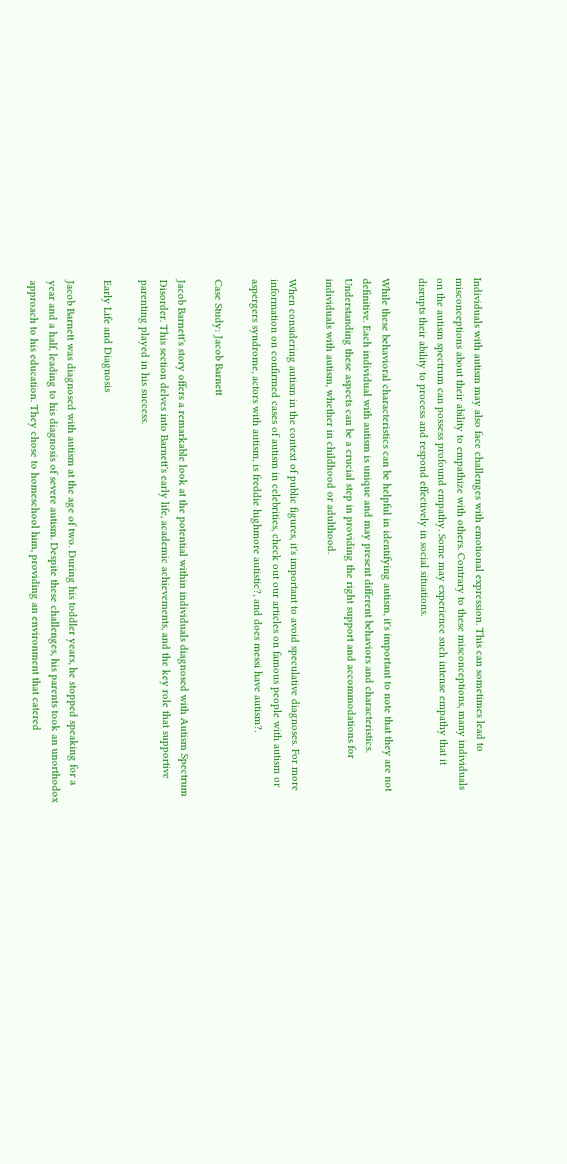Individuals with autism may also face challenges with emotional expression. This can sometimes lead to misconceptions about their ability to empathize with others. Contrary to these misconceptions, many individuals on the autism spectrum can possess profound empathy. Some may experience such intense empathy that it disrupts their ability to process and respond effectively in social situations.

While these behavioral characteristics can be helpful in identifying autism, it's important to note that they are not definitive. Each individual with autism is unique and may present different behaviors and characteristics. Understanding these aspects can be a crucial step in providing the right support and accommodations for individuals with autism, whether in childhood or adulthood.

When considering autism in the context of public figures, it's important to avoid speculative diagnoses. For more information on confirmed cases of autism in celebrities, check out our articles on famous people with autism or aspergers syndrome, actors with autism, is freddie highmore autistic?, and does messi have autism?.

Case Study: Jacob Barnett

Jacob Barnett's story offers a remarkable look at the potential within individuals diagnosed with Autism Spectrum Disorder. This section delves into Barnett's early life, academic achievements, and the key role that supportive parenting played in his success.

Early Life and Diagnosis

Jacob Barnett was diagnosed with autism at the age of two. During his toddler years, he stopped speaking for a year and a half, leading to his diagnosis of severe autism. Despite these challenges, his parents took an unorthodox approach to his education. They chose to homeschool him, providing an environment that catered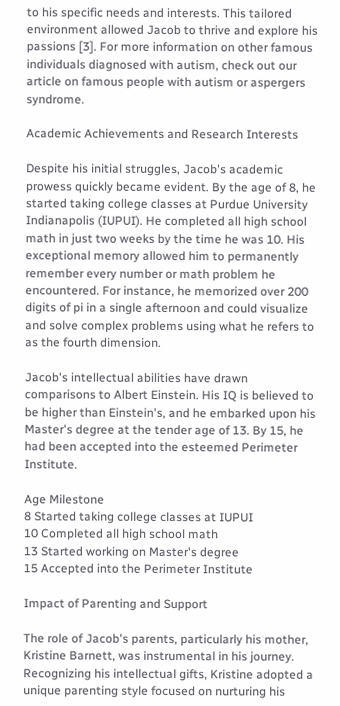to his specific needs and interests. This tailored environment allowed Jacob to thrive and explore his passions [3]. For more information on other famous individuals diagnosed with autism, check out our article on famous people with autism or aspergers syndrome.

Academic Achievements and Research Interests

Despite his initial struggles, Jacob's academic prowess quickly became evident. By the age of 8, he started taking college classes at Purdue University Indianapolis (IUPUI). He completed all high school math in just two weeks by the time he was 10. His exceptional memory allowed him to permanently remember every number or math problem he encountered. For instance, he memorized over 200 digits of pi in a single afternoon and could visualize and solve complex problems using what he refers to as the fourth dimension.

Jacob's intellectual abilities have drawn comparisons to Albert Einstein. His IQ is believed to be higher than Einstein's, and he embarked upon his Master's degree at the tender age of 13. By 15, he had been accepted into the esteemed Perimeter Institute.

Age Milestone
8 Started taking college classes at IUPUI
10 Completed all high school math
13 Started working on Master's degree
15 Accepted into the Perimeter Institute

Impact of Parenting and Support

The role of Jacob's parents, particularly his mother, Kristine Barnett, was instrumental in his journey. Recognizing his intellectual gifts, Kristine adopted a unique parenting style focused on nurturing his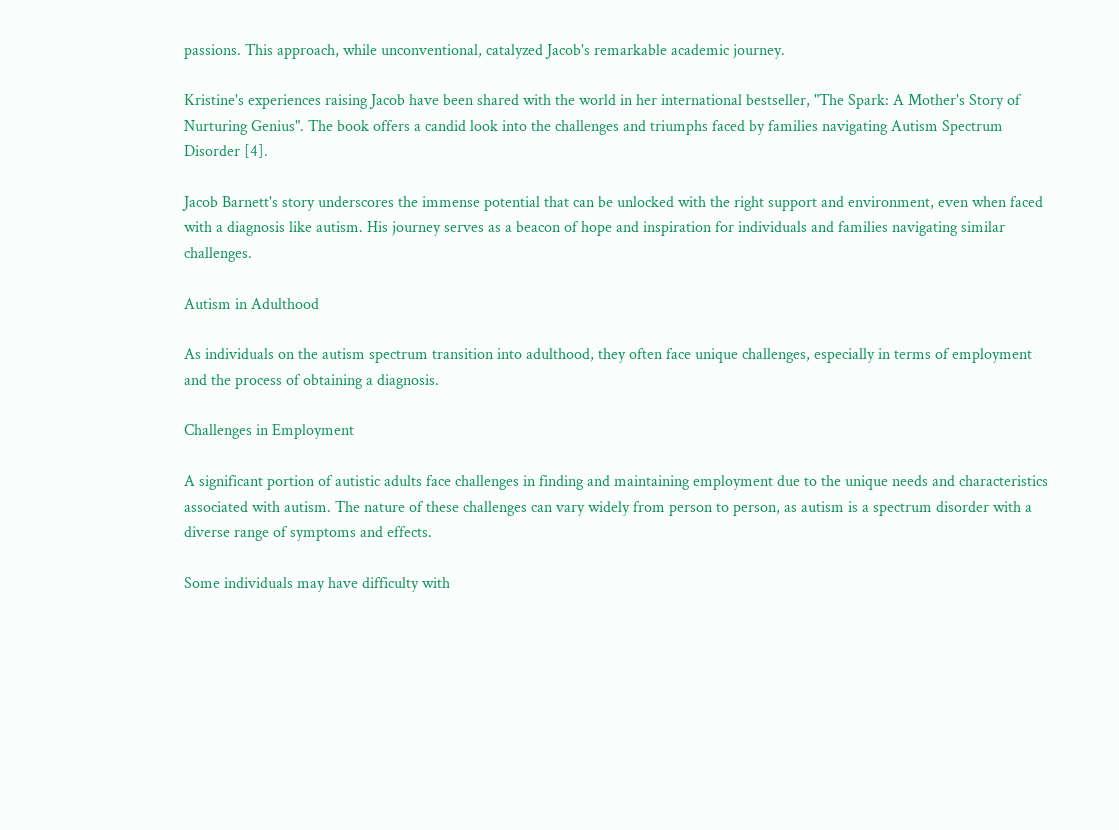passions. This approach, while unconventional, catalyzed Jacob's remarkable academic journey.

Kristine's experiences raising Jacob have been shared with the world in her international bestseller, "The Spark: A Mother's Story of Nurturing Genius". The book offers a candid look into the challenges and triumphs faced by families navigating Autism Spectrum Disorder [4].

Jacob Barnett's story underscores the immense potential that can be unlocked with the right support and environment, even when faced with a diagnosis like autism. His journey serves as a beacon of hope and inspiration for individuals and families navigating similar challenges.

Autism in Adulthood

As individuals on the autism spectrum transition into adulthood, they often face unique challenges, especially in terms of employment and the process of obtaining a diagnosis.

Challenges in Employment

A significant portion of autistic adults face challenges in finding and maintaining employment due to the unique needs and characteristics associated with autism. The nature of these challenges can vary widely from person to person, as autism is a spectrum disorder with a diverse range of symptoms and effects.

Some individuals may have difficulty with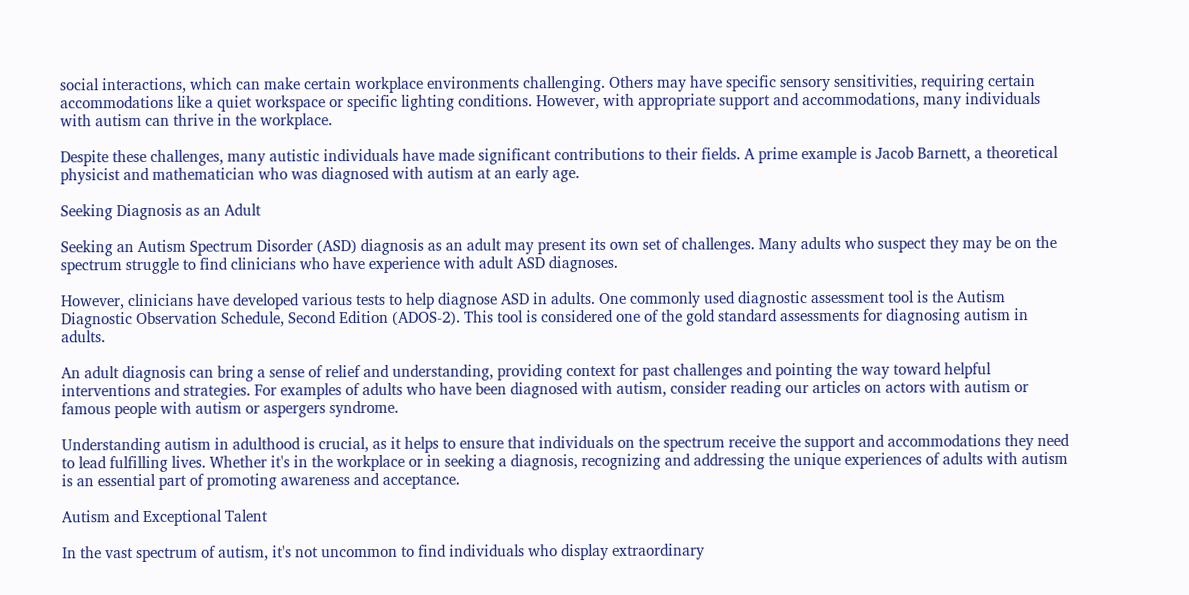social interactions, which can make certain workplace environments challenging. Others may have specific sensory sensitivities, requiring certain accommodations like a quiet workspace or specific lighting conditions. However, with appropriate support and accommodations, many individuals with autism can thrive in the workplace.

Despite these challenges, many autistic individuals have made significant contributions to their fields. A prime example is Jacob Barnett, a theoretical physicist and mathematician who was diagnosed with autism at an early age.

Seeking Diagnosis as an Adult

Seeking an Autism Spectrum Disorder (ASD) diagnosis as an adult may present its own set of challenges. Many adults who suspect they may be on the spectrum struggle to find clinicians who have experience with adult ASD diagnoses.

However, clinicians have developed various tests to help diagnose ASD in adults. One commonly used diagnostic assessment tool is the Autism Diagnostic Observation Schedule, Second Edition (ADOS-2). This tool is considered one of the gold standard assessments for diagnosing autism in adults.

An adult diagnosis can bring a sense of relief and understanding, providing context for past challenges and pointing the way toward helpful interventions and strategies. For examples of adults who have been diagnosed with autism, consider reading our articles on actors with autism or famous people with autism or aspergers syndrome.

Understanding autism in adulthood is crucial, as it helps to ensure that individuals on the spectrum receive the support and accommodations they need to lead fulfilling lives. Whether it's in the workplace or in seeking a diagnosis, recognizing and addressing the unique experiences of adults with autism is an essential part of promoting awareness and acceptance.

Autism and Exceptional Talent

In the vast spectrum of autism, it's not uncommon to find individuals who display extraordinary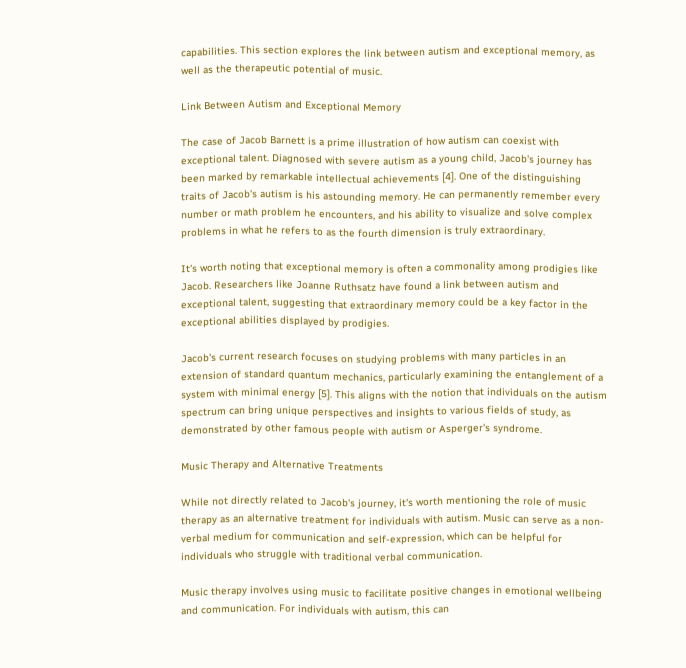capabilities. This section explores the link between autism and exceptional memory, as well as the therapeutic potential of music.

Link Between Autism and Exceptional Memory

The case of Jacob Barnett is a prime illustration of how autism can coexist with exceptional talent. Diagnosed with severe autism as a young child, Jacob's journey has been marked by remarkable intellectual achievements [4]. One of the distinguishing traits of Jacob's autism is his astounding memory. He can permanently remember every number or math problem he encounters, and his ability to visualize and solve complex problems in what he refers to as the fourth dimension is truly extraordinary.

It's worth noting that exceptional memory is often a commonality among prodigies like Jacob. Researchers like Joanne Ruthsatz have found a link between autism and exceptional talent, suggesting that extraordinary memory could be a key factor in the exceptional abilities displayed by prodigies.

Jacob's current research focuses on studying problems with many particles in an extension of standard quantum mechanics, particularly examining the entanglement of a system with minimal energy [5]. This aligns with the notion that individuals on the autism spectrum can bring unique perspectives and insights to various fields of study, as demonstrated by other famous people with autism or Asperger's syndrome.

Music Therapy and Alternative Treatments

While not directly related to Jacob's journey, it's worth mentioning the role of music therapy as an alternative treatment for individuals with autism. Music can serve as a non-verbal medium for communication and self-expression, which can be helpful for individuals who struggle with traditional verbal communication.

Music therapy involves using music to facilitate positive changes in emotional wellbeing and communication. For individuals with autism, this can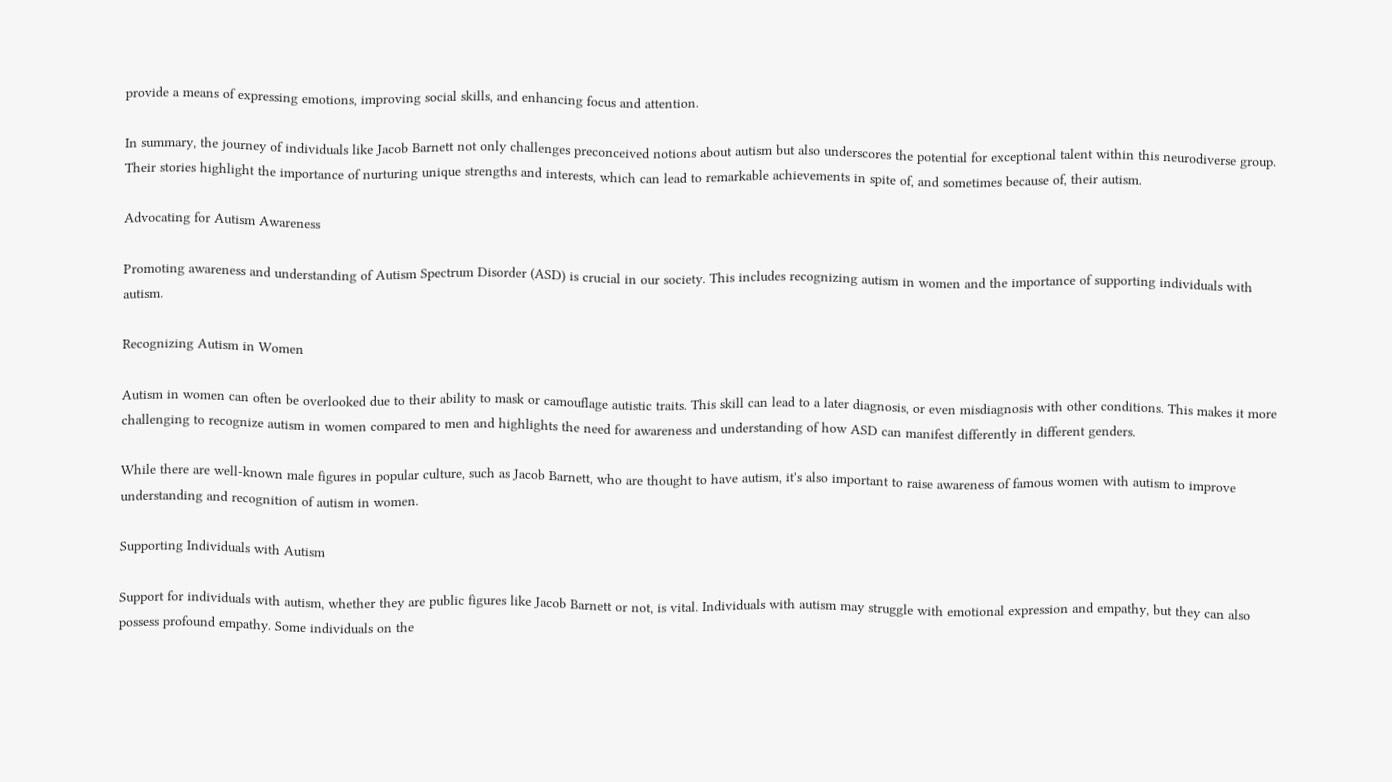provide a means of expressing emotions, improving social skills, and enhancing focus and attention.

In summary, the journey of individuals like Jacob Barnett not only challenges preconceived notions about autism but also underscores the potential for exceptional talent within this neurodiverse group. Their stories highlight the importance of nurturing unique strengths and interests, which can lead to remarkable achievements in spite of, and sometimes because of, their autism.

Advocating for Autism Awareness

Promoting awareness and understanding of Autism Spectrum Disorder (ASD) is crucial in our society. This includes recognizing autism in women and the importance of supporting individuals with autism.

Recognizing Autism in Women

Autism in women can often be overlooked due to their ability to mask or camouflage autistic traits. This skill can lead to a later diagnosis, or even misdiagnosis with other conditions. This makes it more challenging to recognize autism in women compared to men and highlights the need for awareness and understanding of how ASD can manifest differently in different genders.

While there are well-known male figures in popular culture, such as Jacob Barnett, who are thought to have autism, it's also important to raise awareness of famous women with autism to improve understanding and recognition of autism in women.

Supporting Individuals with Autism

Support for individuals with autism, whether they are public figures like Jacob Barnett or not, is vital. Individuals with autism may struggle with emotional expression and empathy, but they can also possess profound empathy. Some individuals on the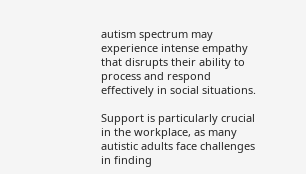autism spectrum may experience intense empathy that disrupts their ability to process and respond effectively in social situations.

Support is particularly crucial in the workplace, as many autistic adults face challenges in finding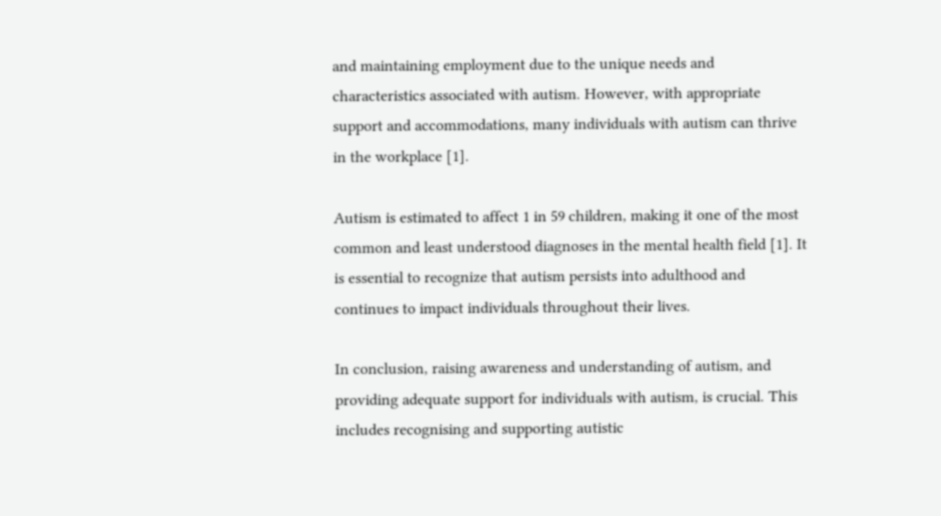and maintaining employment due to the unique needs and characteristics associated with autism. However, with appropriate support and accommodations, many individuals with autism can thrive in the workplace [1].

Autism is estimated to affect 1 in 59 children, making it one of the most common and least understood diagnoses in the mental health field [1]. It is essential to recognize that autism persists into adulthood and continues to impact individuals throughout their lives.

In conclusion, raising awareness and understanding of autism, and providing adequate support for individuals with autism, is crucial. This includes recognising and supporting autistic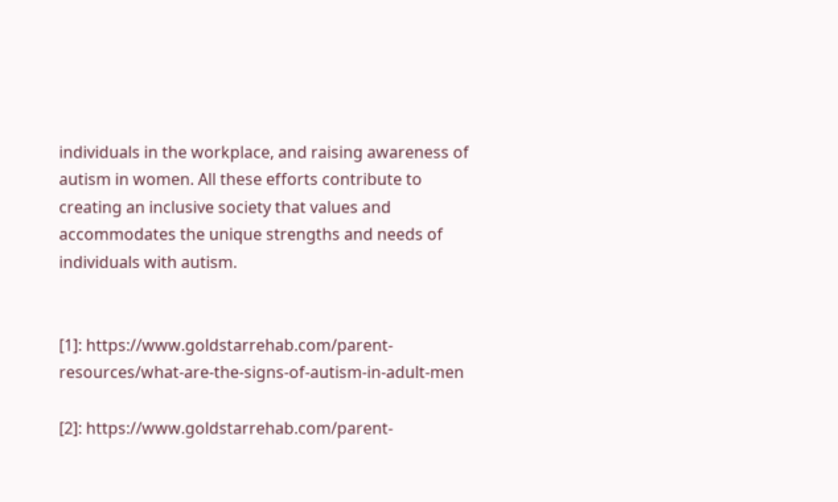individuals in the workplace, and raising awareness of autism in women. All these efforts contribute to creating an inclusive society that values and accommodates the unique strengths and needs of individuals with autism.


[1]: https://www.goldstarrehab.com/parent-resources/what-are-the-signs-of-autism-in-adult-men

[2]: https://www.goldstarrehab.com/parent-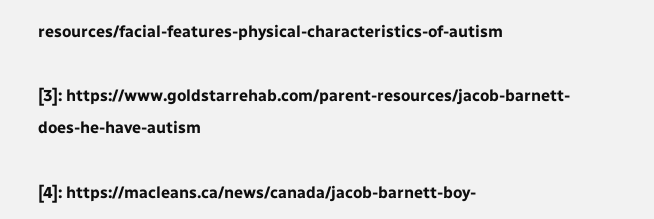resources/facial-features-physical-characteristics-of-autism

[3]: https://www.goldstarrehab.com/parent-resources/jacob-barnett-does-he-have-autism

[4]: https://macleans.ca/news/canada/jacob-barnett-boy-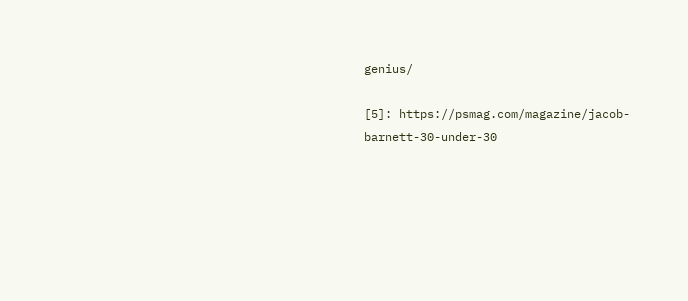genius/

[5]: https://psmag.com/magazine/jacob-barnett-30-under-30